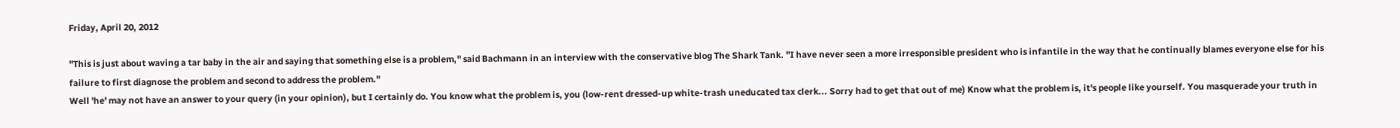Friday, April 20, 2012

"This is just about waving a tar baby in the air and saying that something else is a problem," said Bachmann in an interview with the conservative blog The Shark Tank. "I have never seen a more irresponsible president who is infantile in the way that he continually blames everyone else for his failure to first diagnose the problem and second to address the problem."
Well 'he' may not have an answer to your query (in your opinion), but I certainly do. You know what the problem is, you (low-rent dressed-up white-trash uneducated tax clerk... Sorry had to get that out of me) Know what the problem is, it's people like yourself. You masquerade your truth in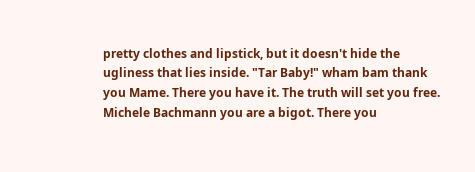pretty clothes and lipstick, but it doesn't hide the ugliness that lies inside. "Tar Baby!" wham bam thank you Mame. There you have it. The truth will set you free. Michele Bachmann you are a bigot. There you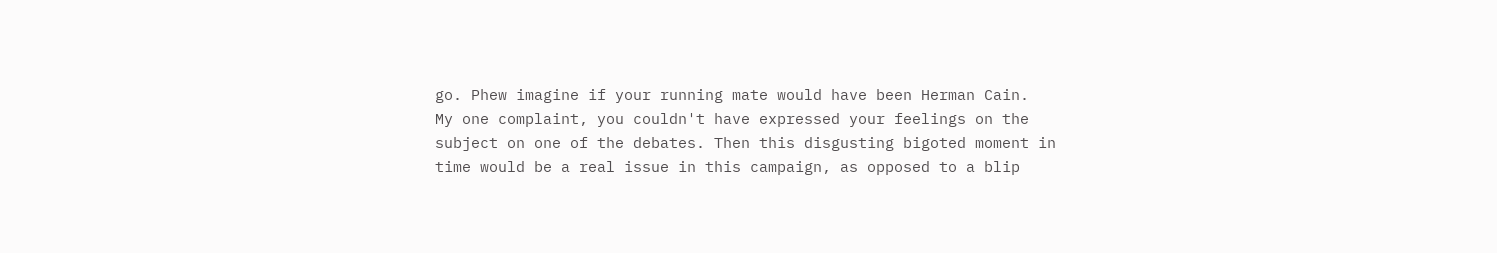go. Phew imagine if your running mate would have been Herman Cain.
My one complaint, you couldn't have expressed your feelings on the subject on one of the debates. Then this disgusting bigoted moment in time would be a real issue in this campaign, as opposed to a blip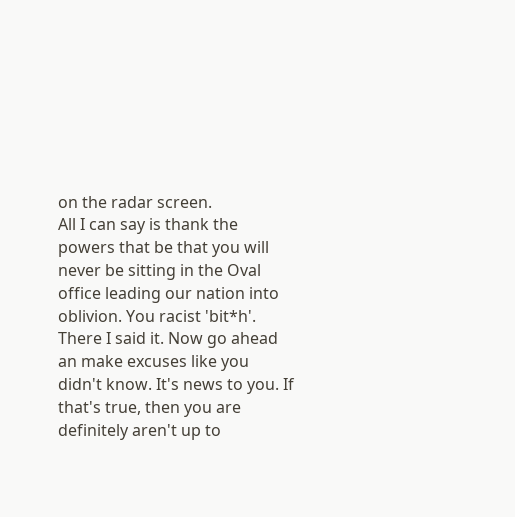on the radar screen.
All I can say is thank the powers that be that you will never be sitting in the Oval office leading our nation into oblivion. You racist 'bit*h'. There I said it. Now go ahead an make excuses like you didn't know. It's news to you. If that's true, then you are definitely aren't up to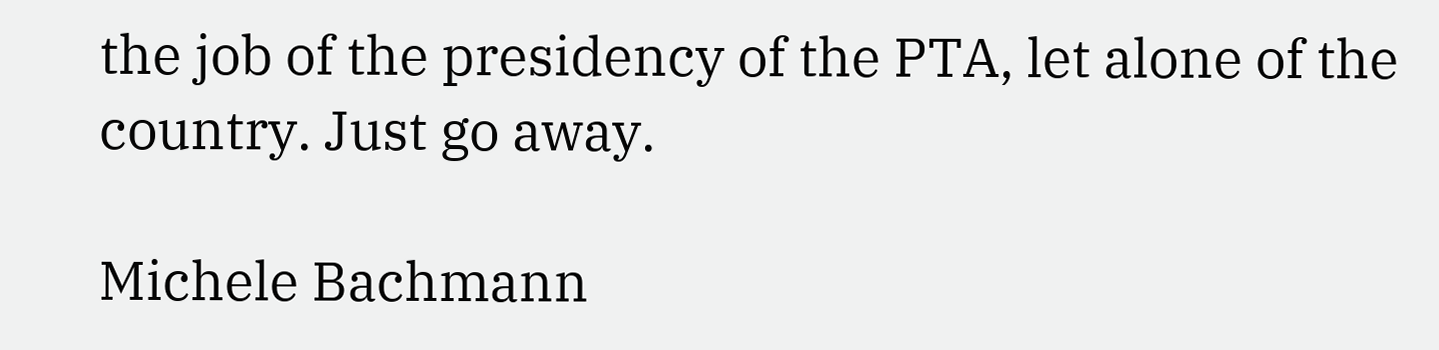the job of the presidency of the PTA, let alone of the country. Just go away.

Michele Bachmann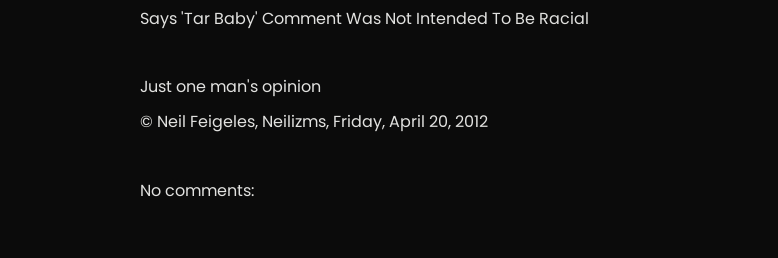Says 'Tar Baby' Comment Was Not Intended To Be Racial

Just one man's opinion
© Neil Feigeles, Neilizms, Friday, April 20, 2012

No comments: